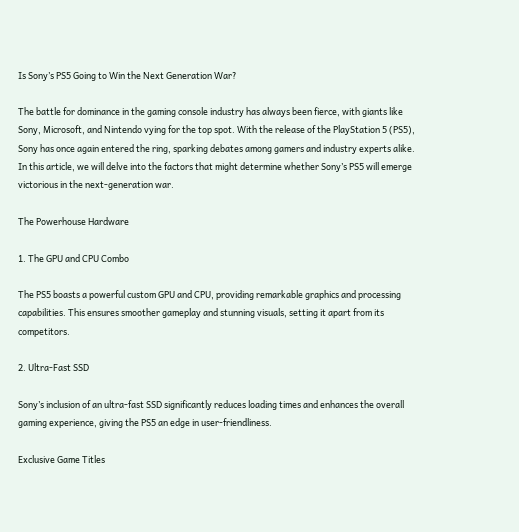Is Sony’s PS5 Going to Win the Next Generation War?

The battle for dominance in the gaming console industry has always been fierce, with giants like Sony, Microsoft, and Nintendo vying for the top spot. With the release of the PlayStation 5 (PS5), Sony has once again entered the ring, sparking debates among gamers and industry experts alike. In this article, we will delve into the factors that might determine whether Sony’s PS5 will emerge victorious in the next-generation war.

The Powerhouse Hardware

1. The GPU and CPU Combo

The PS5 boasts a powerful custom GPU and CPU, providing remarkable graphics and processing capabilities. This ensures smoother gameplay and stunning visuals, setting it apart from its competitors.

2. Ultra-Fast SSD

Sony’s inclusion of an ultra-fast SSD significantly reduces loading times and enhances the overall gaming experience, giving the PS5 an edge in user-friendliness.

Exclusive Game Titles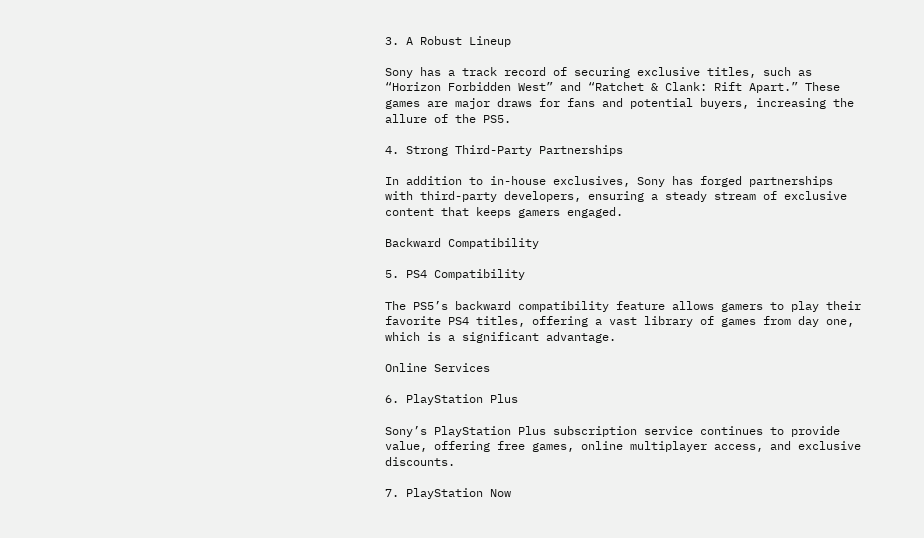3. A Robust Lineup

Sony has a track record of securing exclusive titles, such as “Horizon Forbidden West” and “Ratchet & Clank: Rift Apart.” These games are major draws for fans and potential buyers, increasing the allure of the PS5.

4. Strong Third-Party Partnerships

In addition to in-house exclusives, Sony has forged partnerships with third-party developers, ensuring a steady stream of exclusive content that keeps gamers engaged.

Backward Compatibility

5. PS4 Compatibility

The PS5’s backward compatibility feature allows gamers to play their favorite PS4 titles, offering a vast library of games from day one, which is a significant advantage.

Online Services

6. PlayStation Plus

Sony’s PlayStation Plus subscription service continues to provide value, offering free games, online multiplayer access, and exclusive discounts.

7. PlayStation Now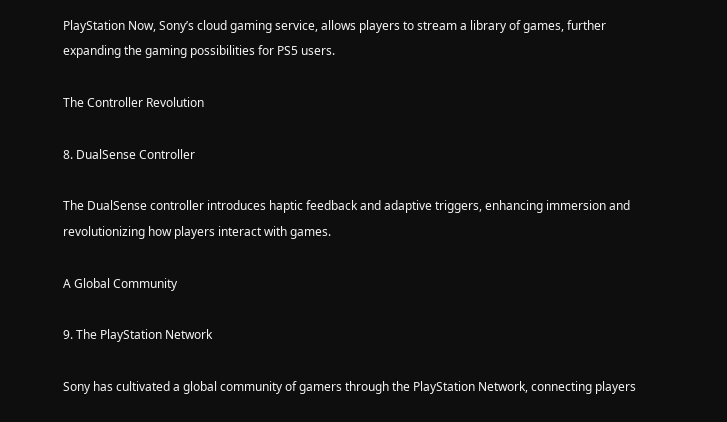PlayStation Now, Sony’s cloud gaming service, allows players to stream a library of games, further expanding the gaming possibilities for PS5 users.

The Controller Revolution

8. DualSense Controller

The DualSense controller introduces haptic feedback and adaptive triggers, enhancing immersion and revolutionizing how players interact with games.

A Global Community

9. The PlayStation Network

Sony has cultivated a global community of gamers through the PlayStation Network, connecting players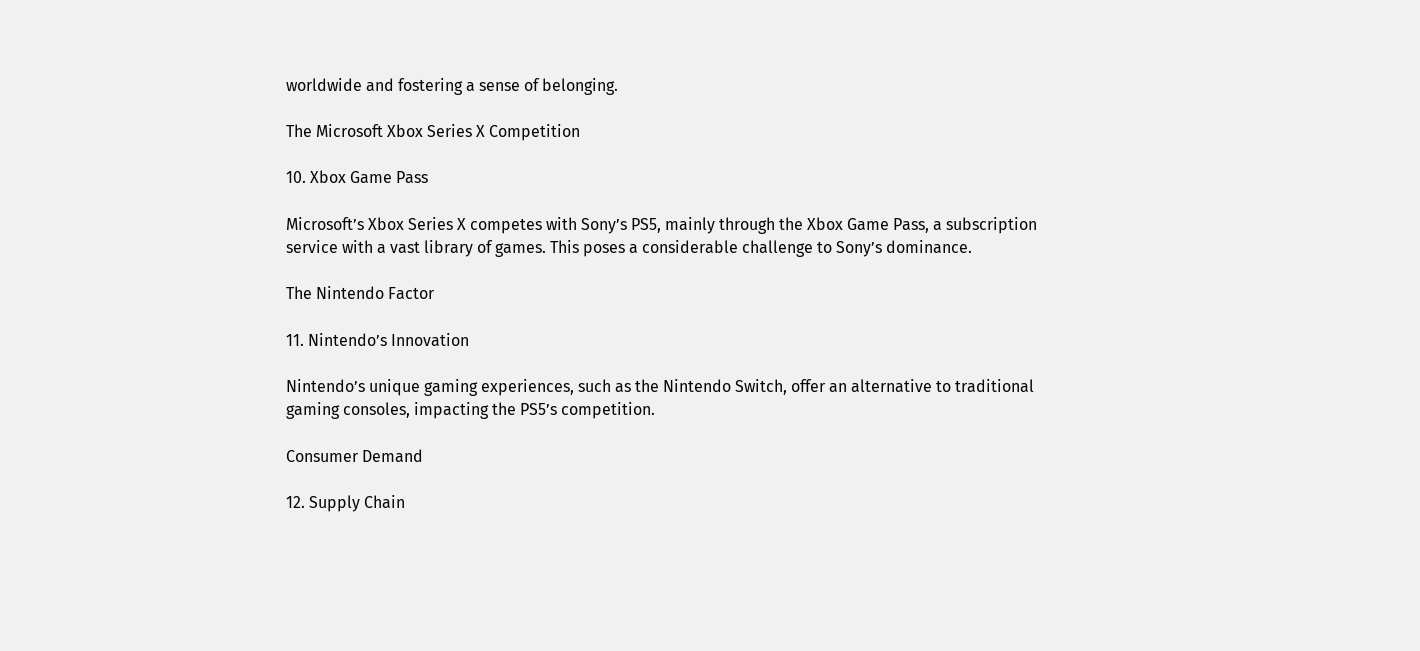worldwide and fostering a sense of belonging.

The Microsoft Xbox Series X Competition

10. Xbox Game Pass

Microsoft’s Xbox Series X competes with Sony’s PS5, mainly through the Xbox Game Pass, a subscription service with a vast library of games. This poses a considerable challenge to Sony’s dominance.

The Nintendo Factor

11. Nintendo’s Innovation

Nintendo’s unique gaming experiences, such as the Nintendo Switch, offer an alternative to traditional gaming consoles, impacting the PS5’s competition.

Consumer Demand

12. Supply Chain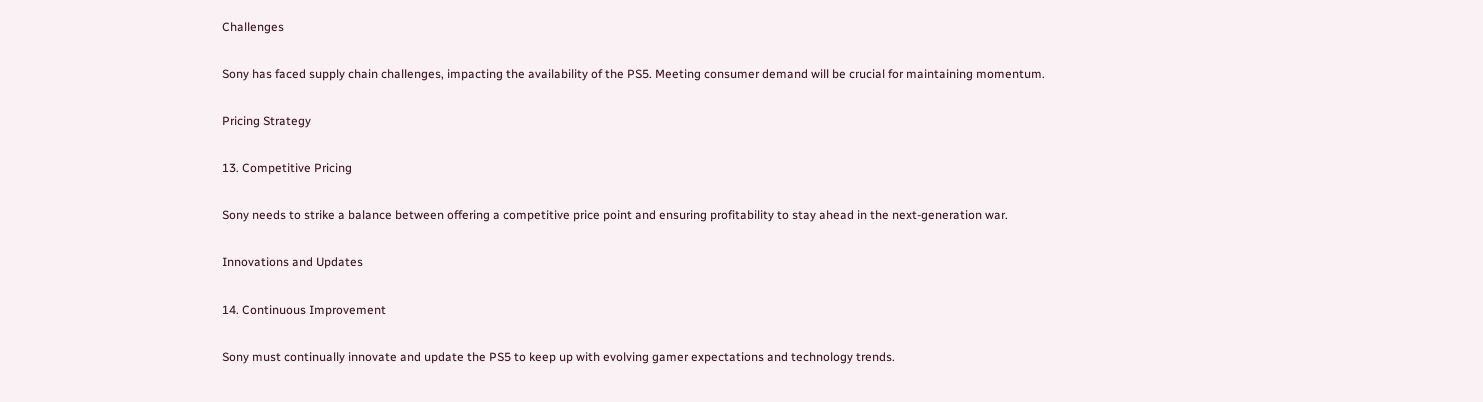Challenges

Sony has faced supply chain challenges, impacting the availability of the PS5. Meeting consumer demand will be crucial for maintaining momentum.

Pricing Strategy

13. Competitive Pricing

Sony needs to strike a balance between offering a competitive price point and ensuring profitability to stay ahead in the next-generation war.

Innovations and Updates

14. Continuous Improvement

Sony must continually innovate and update the PS5 to keep up with evolving gamer expectations and technology trends.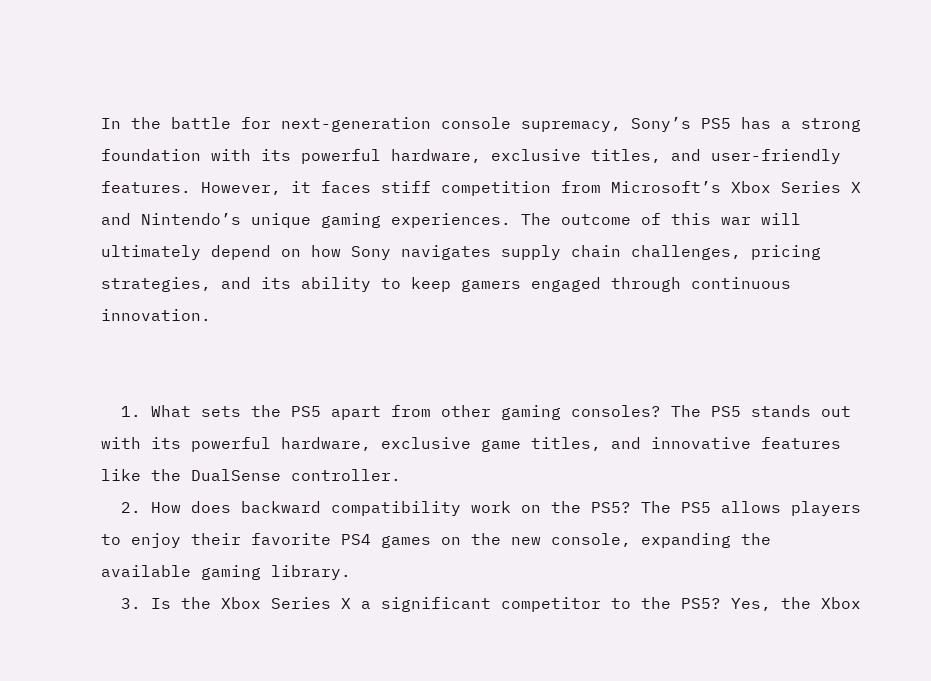In the battle for next-generation console supremacy, Sony’s PS5 has a strong foundation with its powerful hardware, exclusive titles, and user-friendly features. However, it faces stiff competition from Microsoft’s Xbox Series X and Nintendo’s unique gaming experiences. The outcome of this war will ultimately depend on how Sony navigates supply chain challenges, pricing strategies, and its ability to keep gamers engaged through continuous innovation.


  1. What sets the PS5 apart from other gaming consoles? The PS5 stands out with its powerful hardware, exclusive game titles, and innovative features like the DualSense controller.
  2. How does backward compatibility work on the PS5? The PS5 allows players to enjoy their favorite PS4 games on the new console, expanding the available gaming library.
  3. Is the Xbox Series X a significant competitor to the PS5? Yes, the Xbox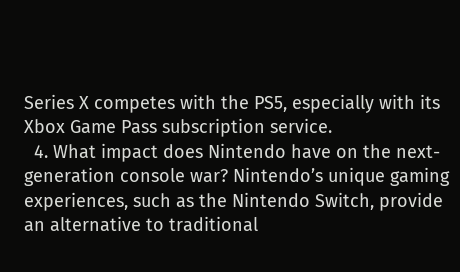Series X competes with the PS5, especially with its Xbox Game Pass subscription service.
  4. What impact does Nintendo have on the next-generation console war? Nintendo’s unique gaming experiences, such as the Nintendo Switch, provide an alternative to traditional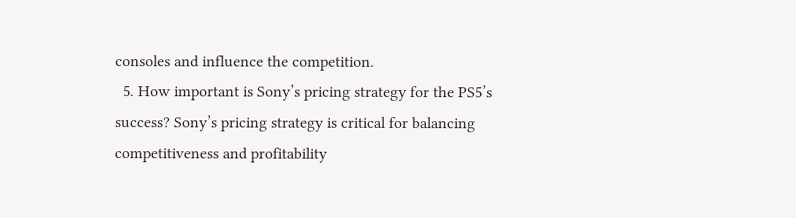consoles and influence the competition.
  5. How important is Sony’s pricing strategy for the PS5’s success? Sony’s pricing strategy is critical for balancing competitiveness and profitability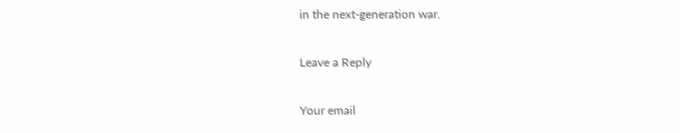in the next-generation war.

Leave a Reply

Your email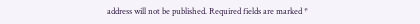address will not be published. Required fields are marked *